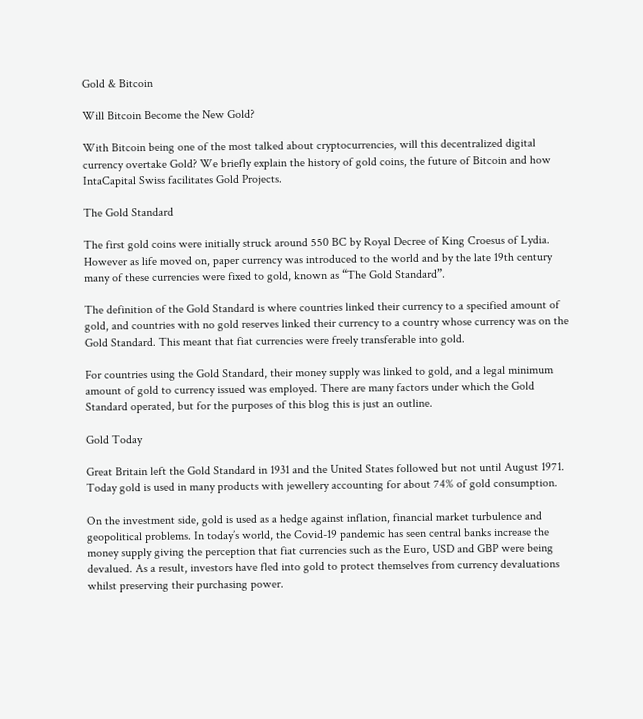Gold & Bitcoin

Will Bitcoin Become the New Gold?

With Bitcoin being one of the most talked about cryptocurrencies, will this decentralized digital currency overtake Gold? We briefly explain the history of gold coins, the future of Bitcoin and how IntaCapital Swiss facilitates Gold Projects.

The Gold Standard

The first gold coins were initially struck around 550 BC by Royal Decree of King Croesus of Lydia. However as life moved on, paper currency was introduced to the world and by the late 19th century many of these currencies were fixed to gold, known as “The Gold Standard”.

The definition of the Gold Standard is where countries linked their currency to a specified amount of gold, and countries with no gold reserves linked their currency to a country whose currency was on the Gold Standard. This meant that fiat currencies were freely transferable into gold.

For countries using the Gold Standard, their money supply was linked to gold, and a legal minimum amount of gold to currency issued was employed. There are many factors under which the Gold Standard operated, but for the purposes of this blog this is just an outline.

Gold Today

Great Britain left the Gold Standard in 1931 and the United States followed but not until August 1971. Today gold is used in many products with jewellery accounting for about 74% of gold consumption.

On the investment side, gold is used as a hedge against inflation, financial market turbulence and geopolitical problems. In today’s world, the Covid-19 pandemic has seen central banks increase the money supply giving the perception that fiat currencies such as the Euro, USD and GBP were being devalued. As a result, investors have fled into gold to protect themselves from currency devaluations whilst preserving their purchasing power.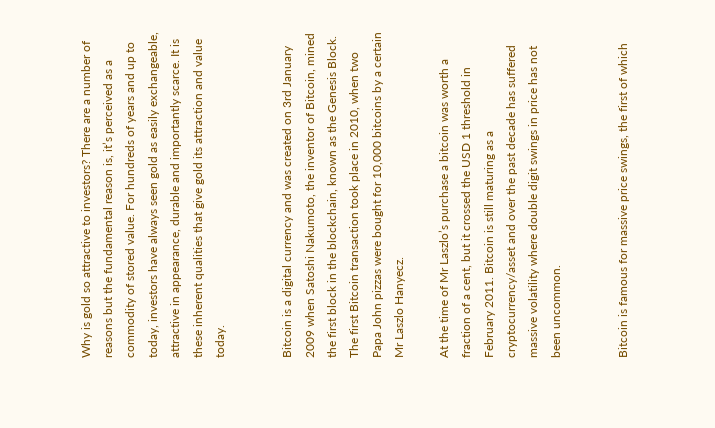Why is gold so attractive to investors? There are a number of reasons but the fundamental reason is, it’s perceived as a commodity of stored value. For hundreds of years and up to today, investors have always seen gold as easily exchangeable, attractive in appearance, durable and importantly scarce. It is these inherent qualities that give gold its attraction and value today.


Bitcoin is a digital currency and was created on 3rd January 2009 when Satoshi Nakumoto, the inventor of Bitcoin, mined the first block in the blockchain, known as the Genesis Block. The first Bitcoin transaction took place in 2010, when two Papa John pizzas were bought for 10,000 bitcoins by a certain Mr Laszlo Hanyecz.

At the time of Mr Laszlo’s purchase a bitcoin was worth a fraction of a cent, but it crossed the USD 1 threshold in February 2011. Bitcoin is still maturing as a cryptocurrency/asset and over the past decade has suffered massive volatility where double digit swings in price has not been uncommon.


Bitcoin is famous for massive price swings, the first of which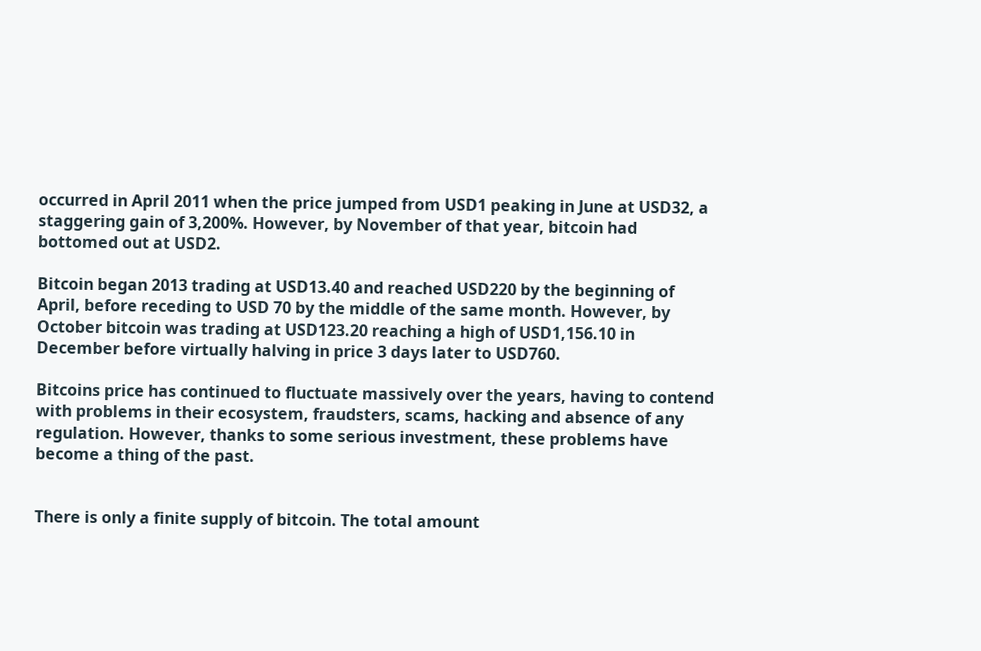occurred in April 2011 when the price jumped from USD1 peaking in June at USD32, a staggering gain of 3,200%. However, by November of that year, bitcoin had bottomed out at USD2.

Bitcoin began 2013 trading at USD13.40 and reached USD220 by the beginning of April, before receding to USD 70 by the middle of the same month. However, by October bitcoin was trading at USD123.20 reaching a high of USD1,156.10 in December before virtually halving in price 3 days later to USD760.

Bitcoins price has continued to fluctuate massively over the years, having to contend with problems in their ecosystem, fraudsters, scams, hacking and absence of any regulation. However, thanks to some serious investment, these problems have become a thing of the past.


There is only a finite supply of bitcoin. The total amount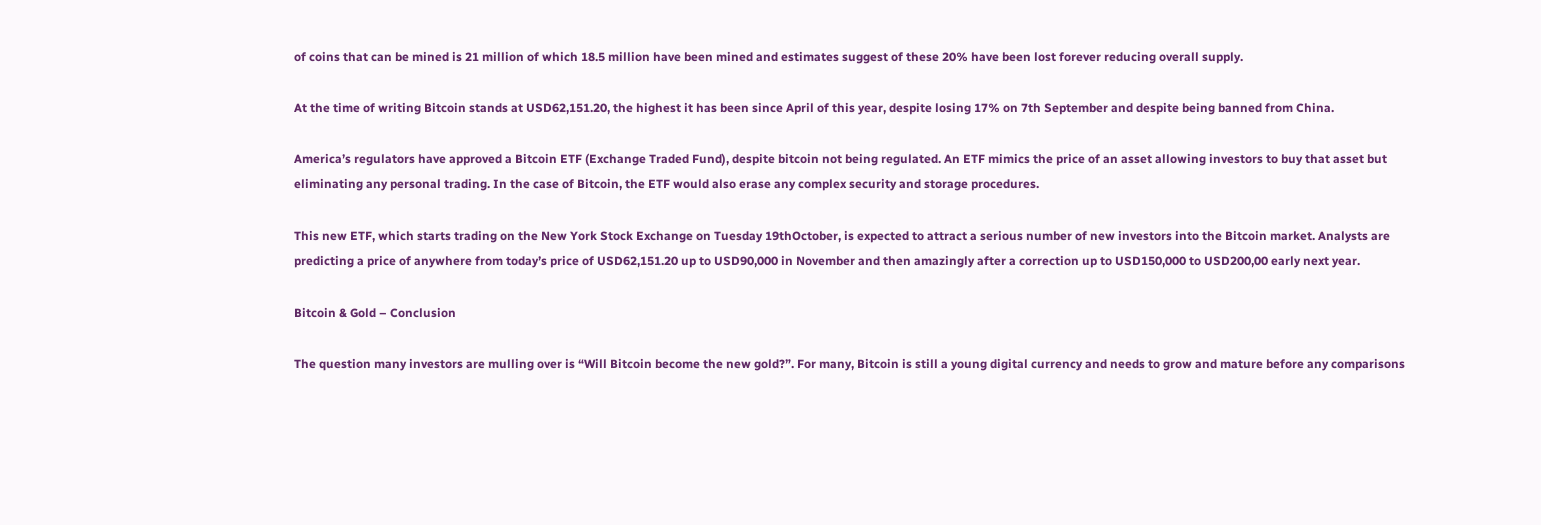of coins that can be mined is 21 million of which 18.5 million have been mined and estimates suggest of these 20% have been lost forever reducing overall supply.

At the time of writing Bitcoin stands at USD62,151.20, the highest it has been since April of this year, despite losing 17% on 7th September and despite being banned from China.

America’s regulators have approved a Bitcoin ETF (Exchange Traded Fund), despite bitcoin not being regulated. An ETF mimics the price of an asset allowing investors to buy that asset but eliminating any personal trading. In the case of Bitcoin, the ETF would also erase any complex security and storage procedures.

This new ETF, which starts trading on the New York Stock Exchange on Tuesday 19thOctober, is expected to attract a serious number of new investors into the Bitcoin market. Analysts are predicting a price of anywhere from today’s price of USD62,151.20 up to USD90,000 in November and then amazingly after a correction up to USD150,000 to USD200,00 early next year.

Bitcoin & Gold – Conclusion

The question many investors are mulling over is “Will Bitcoin become the new gold?”. For many, Bitcoin is still a young digital currency and needs to grow and mature before any comparisons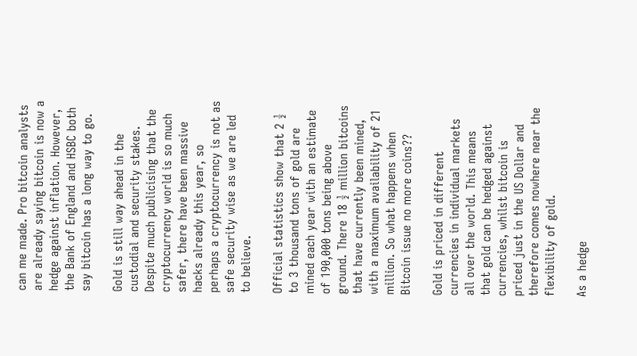can me made. Pro bitcoin analysts are already saying bitcoin is now a hedge against inflation. However, the Bank of England and HSBC both say bitcoin has a long way to go.

Gold is still way ahead in the custodial and security stakes. Despite much publicising that the cryptocurrency world is so much safer, there have been massive hacks already this year, so perhaps a cryptocurrency is not as safe security wise as we are led to believe.

Official statistics show that 2 ½ to 3 thousand tons of gold are mined each year with an estimate of 190,000 tons being above ground. There 18 ½ million bitcoins that have currently been mined, with a maximum availability of 21 million. So what happens when Bitcoin issue no more coins??

Gold is priced in different currencies in individual markets all over the world. This means that gold can be hedged against currencies, whilst bitcoin is priced just in the US Dollar and therefore comes nowhere near the flexibility of gold.

As a hedge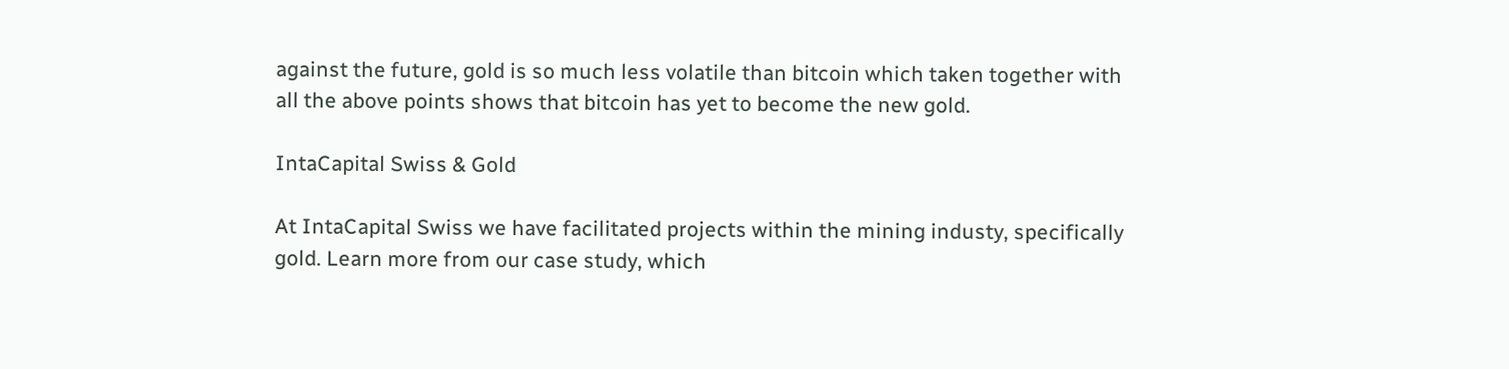against the future, gold is so much less volatile than bitcoin which taken together with all the above points shows that bitcoin has yet to become the new gold.

IntaCapital Swiss & Gold

At IntaCapital Swiss we have facilitated projects within the mining industy, specifically gold. Learn more from our case study, which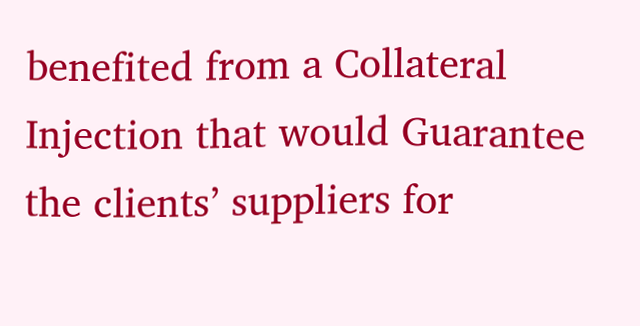benefited from a Collateral Injection that would Guarantee the clients’ suppliers for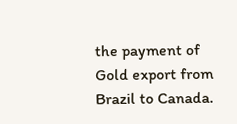the payment of Gold export from Brazil to Canada.